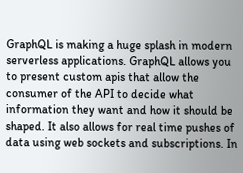GraphQL is making a huge splash in modern serverless applications. GraphQL allows you to present custom apis that allow the consumer of the API to decide what information they want and how it should be shaped. It also allows for real time pushes of data using web sockets and subscriptions. In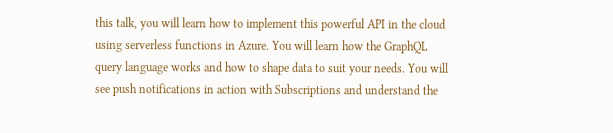this talk, you will learn how to implement this powerful API in the cloud using serverless functions in Azure. You will learn how the GraphQL query language works and how to shape data to suit your needs. You will see push notifications in action with Subscriptions and understand the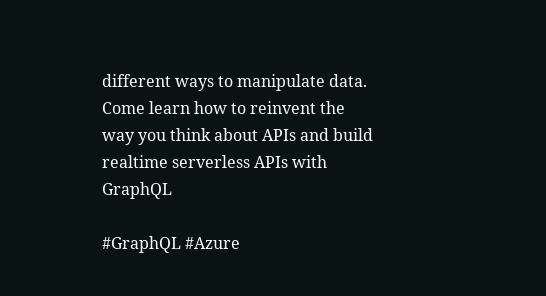different ways to manipulate data. Come learn how to reinvent the way you think about APIs and build realtime serverless APIs with GraphQL

#GraphQL #Azure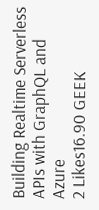Building Realtime Serverless APIs with GraphQL and Azure
2 Likes16.90 GEEK